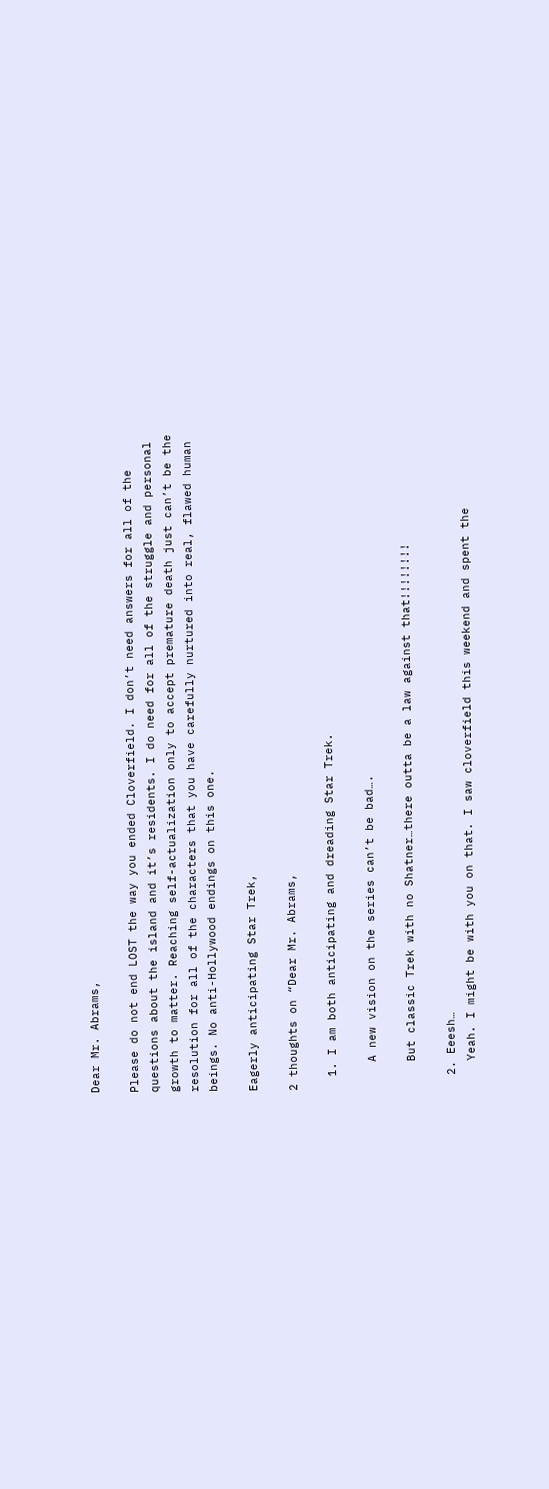Dear Mr. Abrams,

Please do not end LOST the way you ended Cloverfield. I don’t need answers for all of the questions about the island and it’s residents. I do need for all of the struggle and personal growth to matter. Reaching self-actualization only to accept premature death just can’t be the resolution for all of the characters that you have carefully nurtured into real, flawed human beings. No anti-Hollywood endings on this one.

Eagerly anticipating Star Trek,

2 thoughts on “Dear Mr. Abrams,

  1. I am both anticipating and dreading Star Trek.

    A new vision on the series can’t be bad….

    But classic Trek with no Shatner…there outta be a law against that!!!!!!!!

  2. Eeesh…
    Yeah. I might be with you on that. I saw cloverfield this weekend and spent the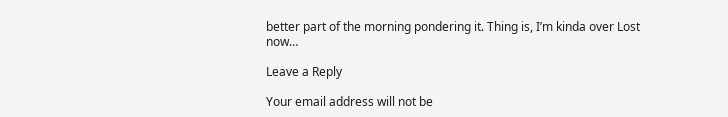better part of the morning pondering it. Thing is, I’m kinda over Lost now…

Leave a Reply

Your email address will not be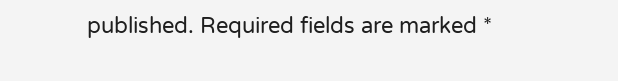published. Required fields are marked *